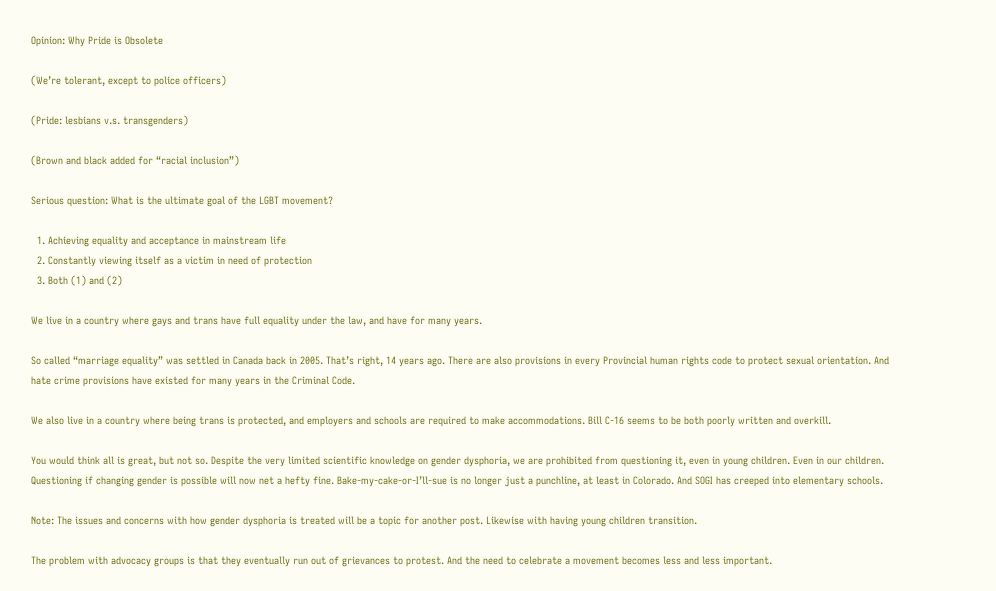Opinion: Why Pride is Obsolete

(We’re tolerant, except to police officers)

(Pride: lesbians v.s. transgenders)

(Brown and black added for “racial inclusion”)

Serious question: What is the ultimate goal of the LGBT movement?

  1. Achieving equality and acceptance in mainstream life
  2. Constantly viewing itself as a victim in need of protection
  3. Both (1) and (2)

We live in a country where gays and trans have full equality under the law, and have for many years.

So called “marriage equality” was settled in Canada back in 2005. That’s right, 14 years ago. There are also provisions in every Provincial human rights code to protect sexual orientation. And hate crime provisions have existed for many years in the Criminal Code.

We also live in a country where being trans is protected, and employers and schools are required to make accommodations. Bill C-16 seems to be both poorly written and overkill.

You would think all is great, but not so. Despite the very limited scientific knowledge on gender dysphoria, we are prohibited from questioning it, even in young children. Even in our children. Questioning if changing gender is possible will now net a hefty fine. Bake-my-cake-or-I’ll-sue is no longer just a punchline, at least in Colorado. And SOGI has creeped into elementary schools.

Note: The issues and concerns with how gender dysphoria is treated will be a topic for another post. Likewise with having young children transition.

The problem with advocacy groups is that they eventually run out of grievances to protest. And the need to celebrate a movement becomes less and less important.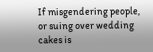If misgendering people, or suing over wedding cakes is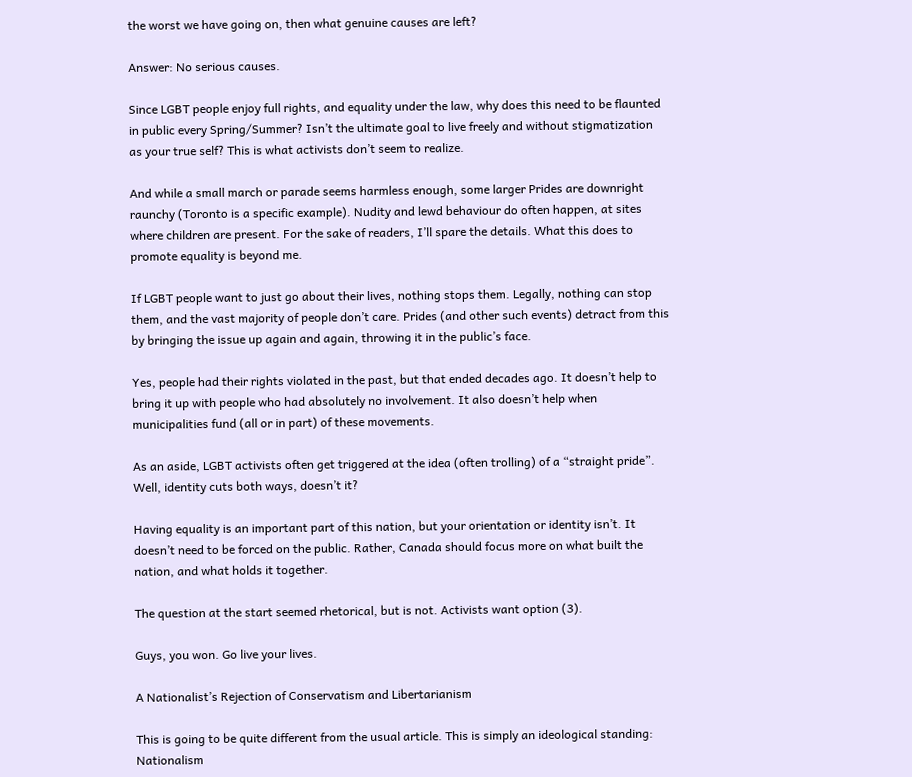the worst we have going on, then what genuine causes are left?

Answer: No serious causes.

Since LGBT people enjoy full rights, and equality under the law, why does this need to be flaunted in public every Spring/Summer? Isn’t the ultimate goal to live freely and without stigmatization as your true self? This is what activists don’t seem to realize.

And while a small march or parade seems harmless enough, some larger Prides are downright raunchy (Toronto is a specific example). Nudity and lewd behaviour do often happen, at sites where children are present. For the sake of readers, I’ll spare the details. What this does to promote equality is beyond me.

If LGBT people want to just go about their lives, nothing stops them. Legally, nothing can stop them, and the vast majority of people don’t care. Prides (and other such events) detract from this by bringing the issue up again and again, throwing it in the public’s face.

Yes, people had their rights violated in the past, but that ended decades ago. It doesn’t help to bring it up with people who had absolutely no involvement. It also doesn’t help when municipalities fund (all or in part) of these movements.

As an aside, LGBT activists often get triggered at the idea (often trolling) of a “straight pride”. Well, identity cuts both ways, doesn’t it?

Having equality is an important part of this nation, but your orientation or identity isn’t. It doesn’t need to be forced on the public. Rather, Canada should focus more on what built the nation, and what holds it together.

The question at the start seemed rhetorical, but is not. Activists want option (3).

Guys, you won. Go live your lives.

A Nationalist’s Rejection of Conservatism and Libertarianism

This is going to be quite different from the usual article. This is simply an ideological standing: Nationalism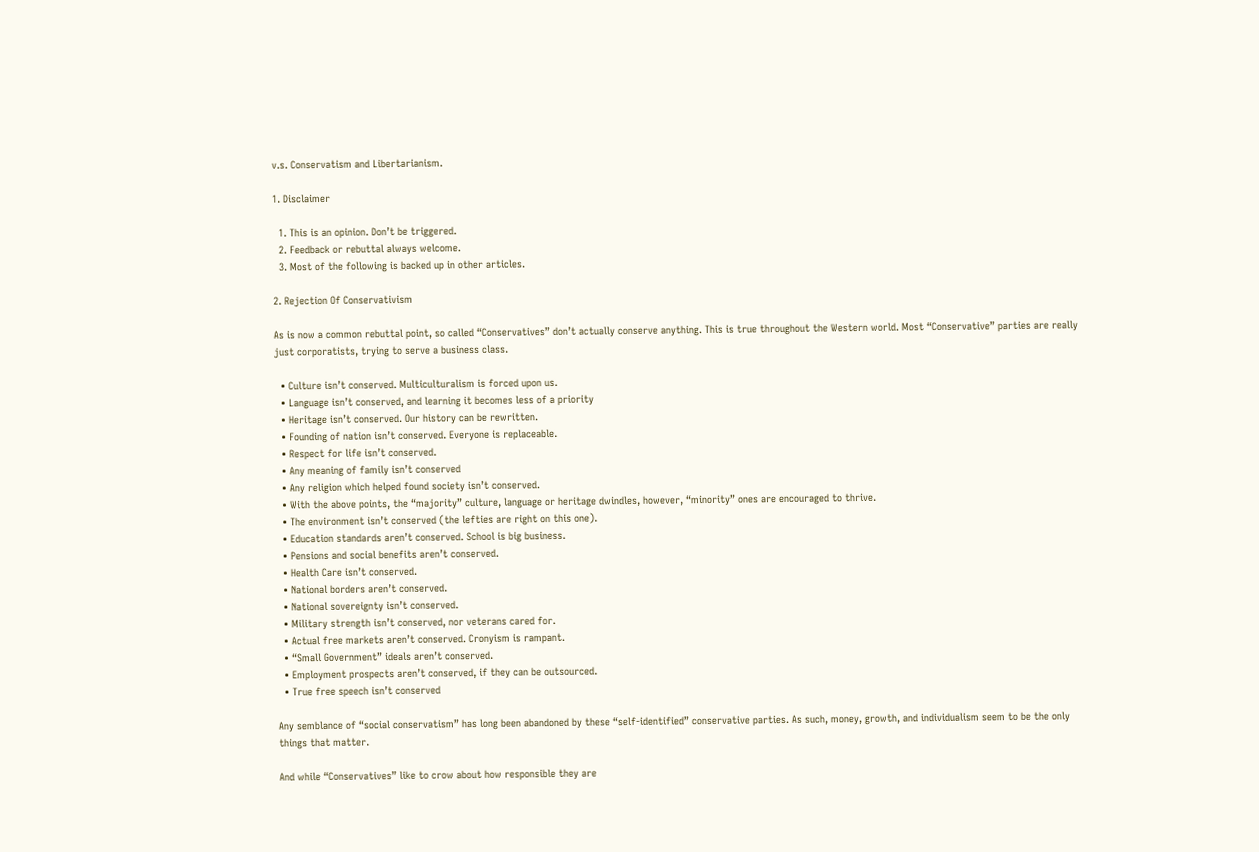v.s. Conservatism and Libertarianism.

1. Disclaimer

  1. This is an opinion. Don’t be triggered.
  2. Feedback or rebuttal always welcome.
  3. Most of the following is backed up in other articles.

2. Rejection Of Conservativism

As is now a common rebuttal point, so called “Conservatives” don’t actually conserve anything. This is true throughout the Western world. Most “Conservative” parties are really just corporatists, trying to serve a business class.

  • Culture isn’t conserved. Multiculturalism is forced upon us.
  • Language isn’t conserved, and learning it becomes less of a priority
  • Heritage isn’t conserved. Our history can be rewritten.
  • Founding of nation isn’t conserved. Everyone is replaceable.
  • Respect for life isn’t conserved.
  • Any meaning of family isn’t conserved
  • Any religion which helped found society isn’t conserved.
  • With the above points, the “majority” culture, language or heritage dwindles, however, “minority” ones are encouraged to thrive.
  • The environment isn’t conserved (the lefties are right on this one).
  • Education standards aren’t conserved. School is big business.
  • Pensions and social benefits aren’t conserved.
  • Health Care isn’t conserved.
  • National borders aren’t conserved.
  • National sovereignty isn’t conserved.
  • Military strength isn’t conserved, nor veterans cared for.
  • Actual free markets aren’t conserved. Cronyism is rampant.
  • “Small Government” ideals aren’t conserved.
  • Employment prospects aren’t conserved, if they can be outsourced.
  • True free speech isn’t conserved

Any semblance of “social conservatism” has long been abandoned by these “self-identified” conservative parties. As such, money, growth, and individualism seem to be the only things that matter.

And while “Conservatives” like to crow about how responsible they are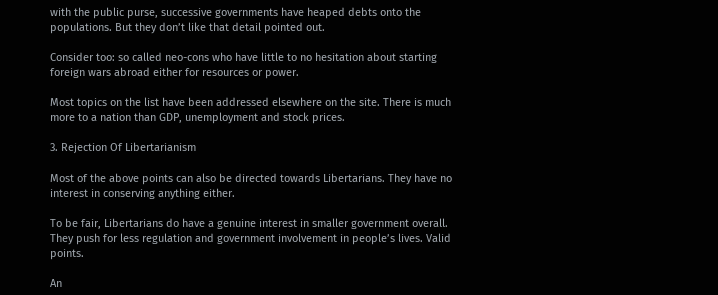with the public purse, successive governments have heaped debts onto the populations. But they don’t like that detail pointed out.

Consider too: so called neo-cons who have little to no hesitation about starting foreign wars abroad either for resources or power.

Most topics on the list have been addressed elsewhere on the site. There is much more to a nation than GDP, unemployment and stock prices.

3. Rejection Of Libertarianism

Most of the above points can also be directed towards Libertarians. They have no interest in conserving anything either.

To be fair, Libertarians do have a genuine interest in smaller government overall. They push for less regulation and government involvement in people’s lives. Valid points.

An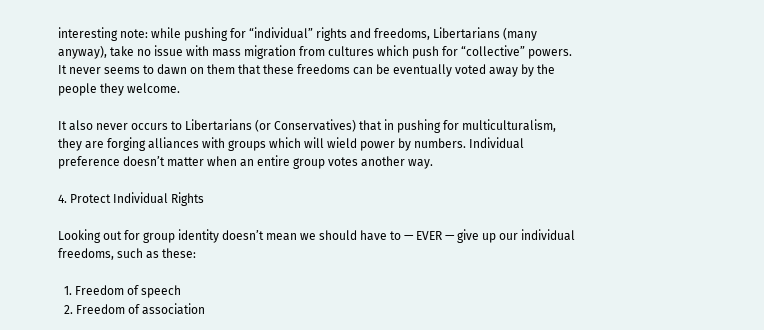interesting note: while pushing for “individual” rights and freedoms, Libertarians (many anyway), take no issue with mass migration from cultures which push for “collective” powers. It never seems to dawn on them that these freedoms can be eventually voted away by the people they welcome.

It also never occurs to Libertarians (or Conservatives) that in pushing for multiculturalism, they are forging alliances with groups which will wield power by numbers. Individual preference doesn’t matter when an entire group votes another way.

4. Protect Individual Rights

Looking out for group identity doesn’t mean we should have to — EVER — give up our individual freedoms, such as these:

  1. Freedom of speech
  2. Freedom of association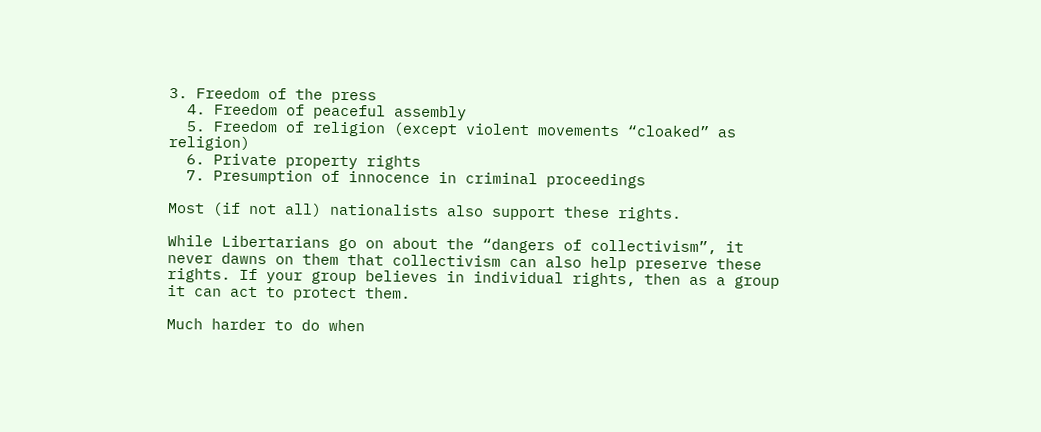3. Freedom of the press
  4. Freedom of peaceful assembly
  5. Freedom of religion (except violent movements “cloaked” as religion)
  6. Private property rights
  7. Presumption of innocence in criminal proceedings

Most (if not all) nationalists also support these rights.

While Libertarians go on about the “dangers of collectivism”, it never dawns on them that collectivism can also help preserve these rights. If your group believes in individual rights, then as a group it can act to protect them.

Much harder to do when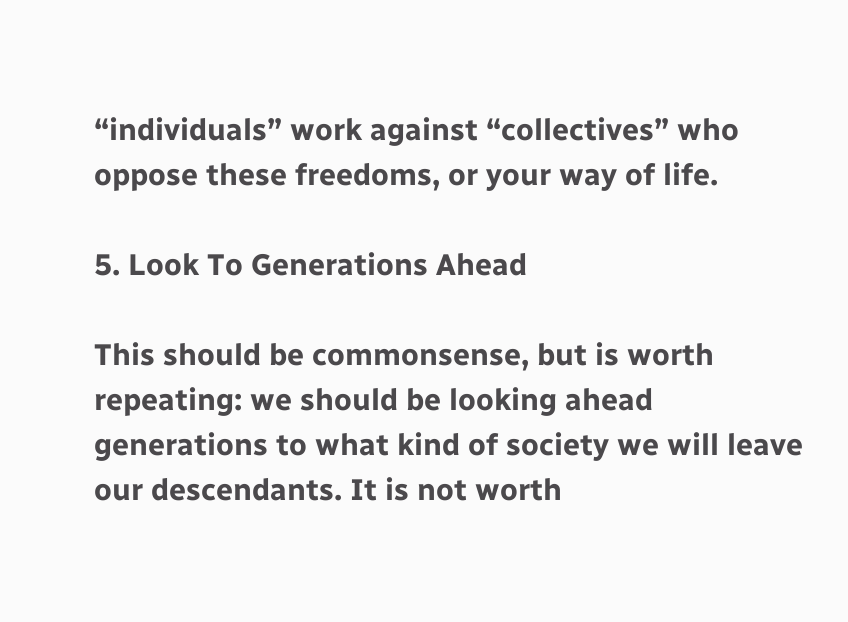“individuals” work against “collectives” who oppose these freedoms, or your way of life.

5. Look To Generations Ahead

This should be commonsense, but is worth repeating: we should be looking ahead generations to what kind of society we will leave our descendants. It is not worth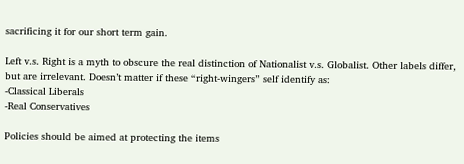sacrificing it for our short term gain.

Left v.s. Right is a myth to obscure the real distinction of Nationalist v.s. Globalist. Other labels differ, but are irrelevant. Doesn’t matter if these “right-wingers” self identify as:
-Classical Liberals
-Real Conservatives

Policies should be aimed at protecting the items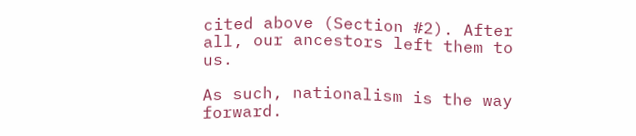cited above (Section #2). After all, our ancestors left them to us.

As such, nationalism is the way forward.